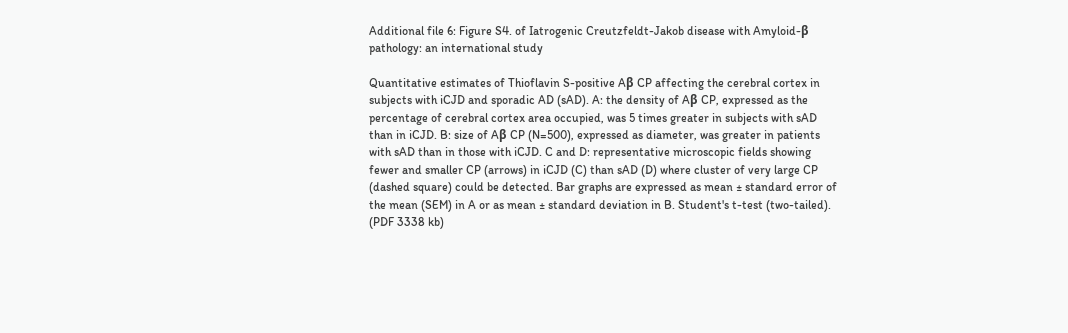Additional file 6: Figure S4. of Iatrogenic Creutzfeldt-Jakob disease with Amyloid-β pathology: an international study

Quantitative estimates of Thioflavin S-positive Aβ CP affecting the cerebral cortex in subjects with iCJD and sporadic AD (sAD). A: the density of Aβ CP, expressed as the percentage of cerebral cortex area occupied, was 5 times greater in subjects with sAD than in iCJD. B: size of Aβ CP (N=500), expressed as diameter, was greater in patients with sAD than in those with iCJD. C and D: representative microscopic fields showing fewer and smaller CP (arrows) in iCJD (C) than sAD (D) where cluster of very large CP (dashed square) could be detected. Bar graphs are expressed as mean ± standard error of the mean (SEM) in A or as mean ± standard deviation in B. Student's t-test (two-tailed). (PDF 3338 kb)